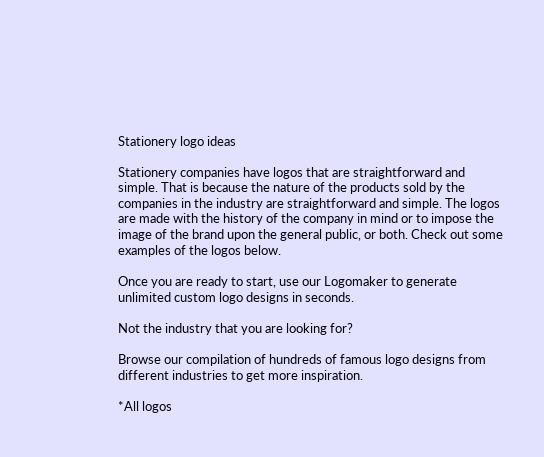Stationery logo ideas

Stationery companies have logos that are straightforward and simple. That is because the nature of the products sold by the companies in the industry are straightforward and simple. The logos are made with the history of the company in mind or to impose the image of the brand upon the general public, or both. Check out some examples of the logos below.

Once you are ready to start, use our Logomaker to generate unlimited custom logo designs in seconds.

Not the industry that you are looking for?

Browse our compilation of hundreds of famous logo designs from different industries to get more inspiration.

*All logos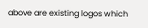above are existing logos which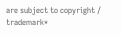are subject to copyright / trademark*